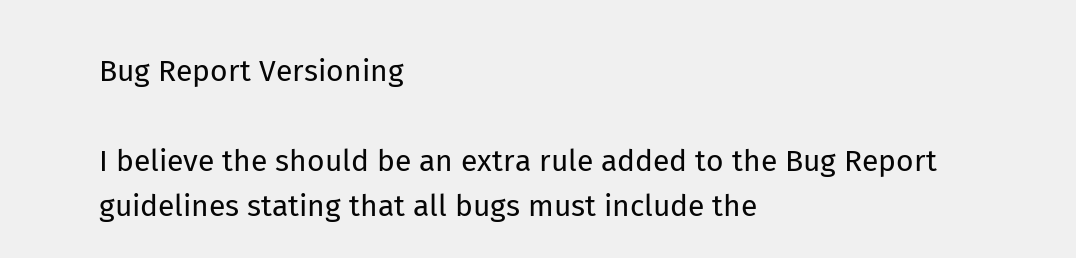Bug Report Versioning

I believe the should be an extra rule added to the Bug Report guidelines stating that all bugs must include the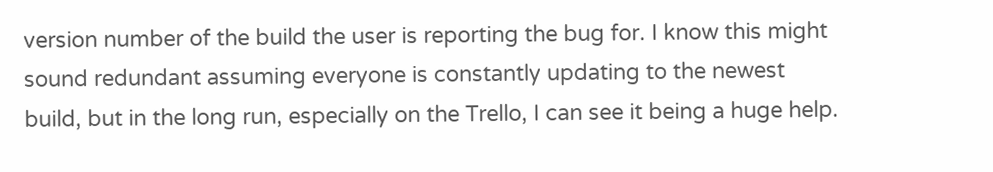version number of the build the user is reporting the bug for. I know this might sound redundant assuming everyone is constantly updating to the newest build, but in the long run, especially on the Trello, I can see it being a huge help.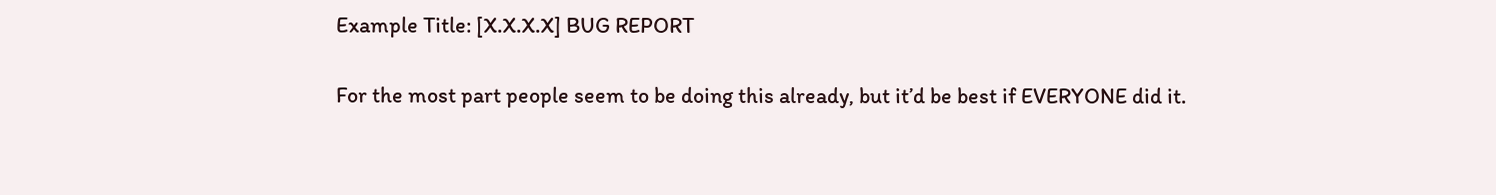Example Title: [X.X.X.X] BUG REPORT

For the most part people seem to be doing this already, but it’d be best if EVERYONE did it.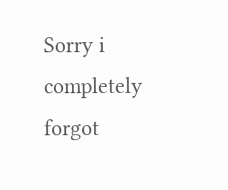Sorry i completely forgot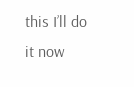this I’ll do it now